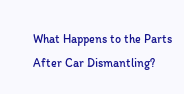What Happens to the Parts After Car Dismantling?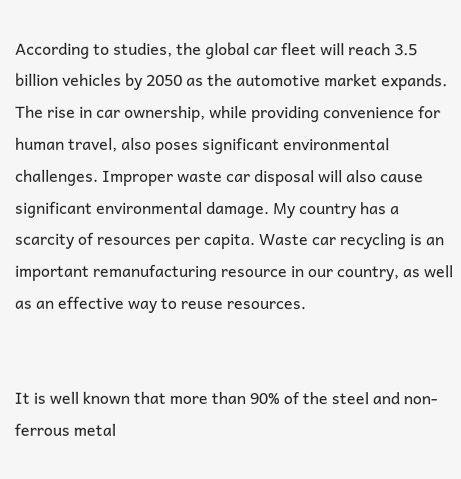According to studies, the global car fleet will reach 3.5 billion vehicles by 2050 as the automotive market expands. The rise in car ownership, while providing convenience for human travel, also poses significant environmental challenges. Improper waste car disposal will also cause significant environmental damage. My country has a scarcity of resources per capita. Waste car recycling is an important remanufacturing resource in our country, as well as an effective way to reuse resources.


It is well known that more than 90% of the steel and non-ferrous metal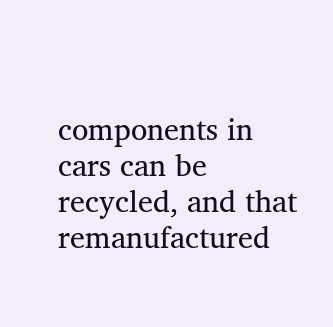components in cars can be recycled, and that remanufactured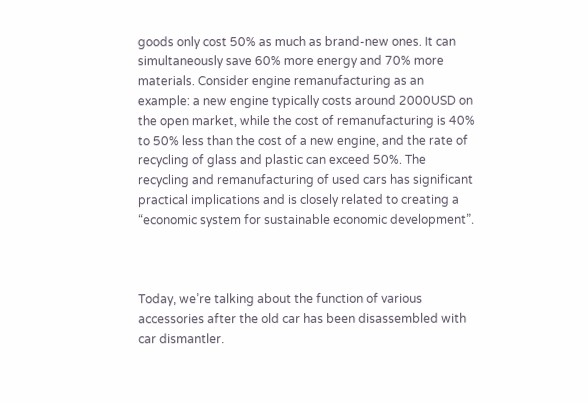goods only cost 50% as much as brand-new ones. It can simultaneously save 60% more energy and 70% more materials. Consider engine remanufacturing as an example: a new engine typically costs around 2000USD on the open market, while the cost of remanufacturing is 40% to 50% less than the cost of a new engine, and the rate of recycling of glass and plastic can exceed 50%. The recycling and remanufacturing of used cars has significant practical implications and is closely related to creating a “economic system for sustainable economic development”.



Today, we’re talking about the function of various accessories after the old car has been disassembled with car dismantler.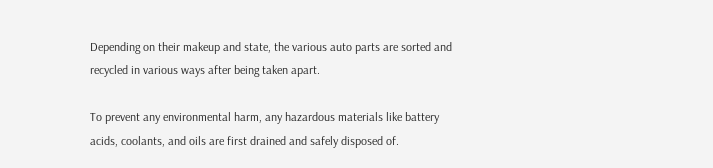Depending on their makeup and state, the various auto parts are sorted and recycled in various ways after being taken apart.

To prevent any environmental harm, any hazardous materials like battery acids, coolants, and oils are first drained and safely disposed of.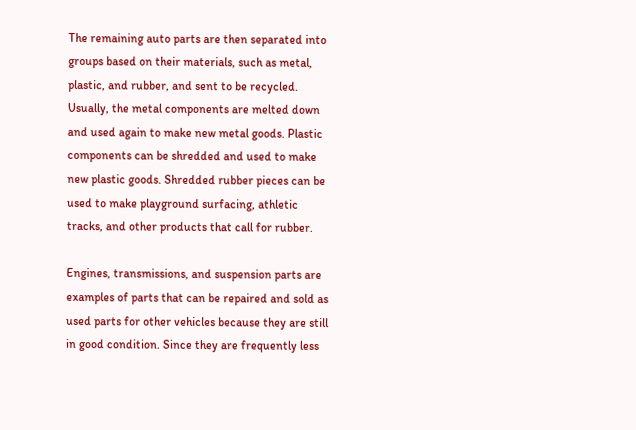The remaining auto parts are then separated into groups based on their materials, such as metal, plastic, and rubber, and sent to be recycled. Usually, the metal components are melted down and used again to make new metal goods. Plastic components can be shredded and used to make new plastic goods. Shredded rubber pieces can be used to make playground surfacing, athletic tracks, and other products that call for rubber.

Engines, transmissions, and suspension parts are examples of parts that can be repaired and sold as used parts for other vehicles because they are still in good condition. Since they are frequently less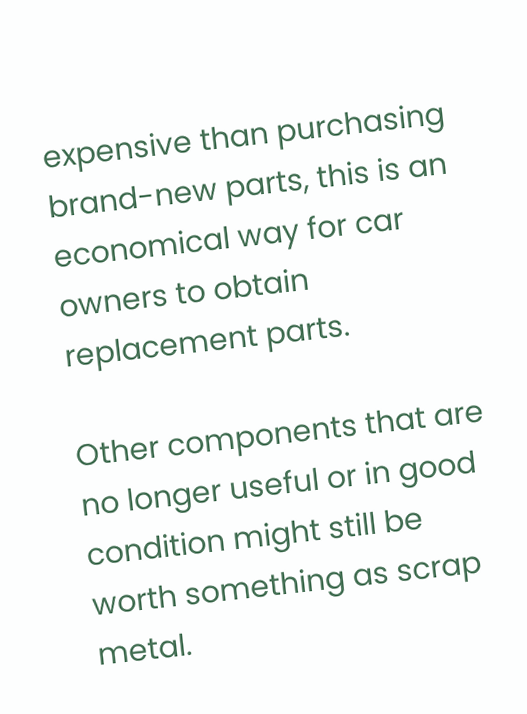expensive than purchasing brand-new parts, this is an economical way for car owners to obtain replacement parts.

Other components that are no longer useful or in good condition might still be worth something as scrap metal.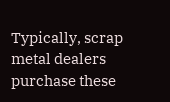Typically, scrap metal dealers purchase these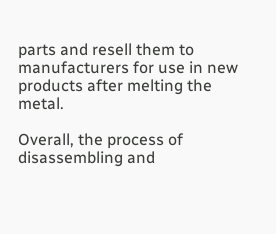parts and resell them to manufacturers for use in new products after melting the metal.

Overall, the process of disassembling and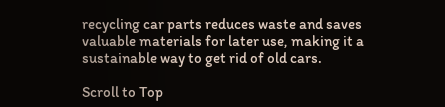recycling car parts reduces waste and saves valuable materials for later use, making it a sustainable way to get rid of old cars.

Scroll to Top